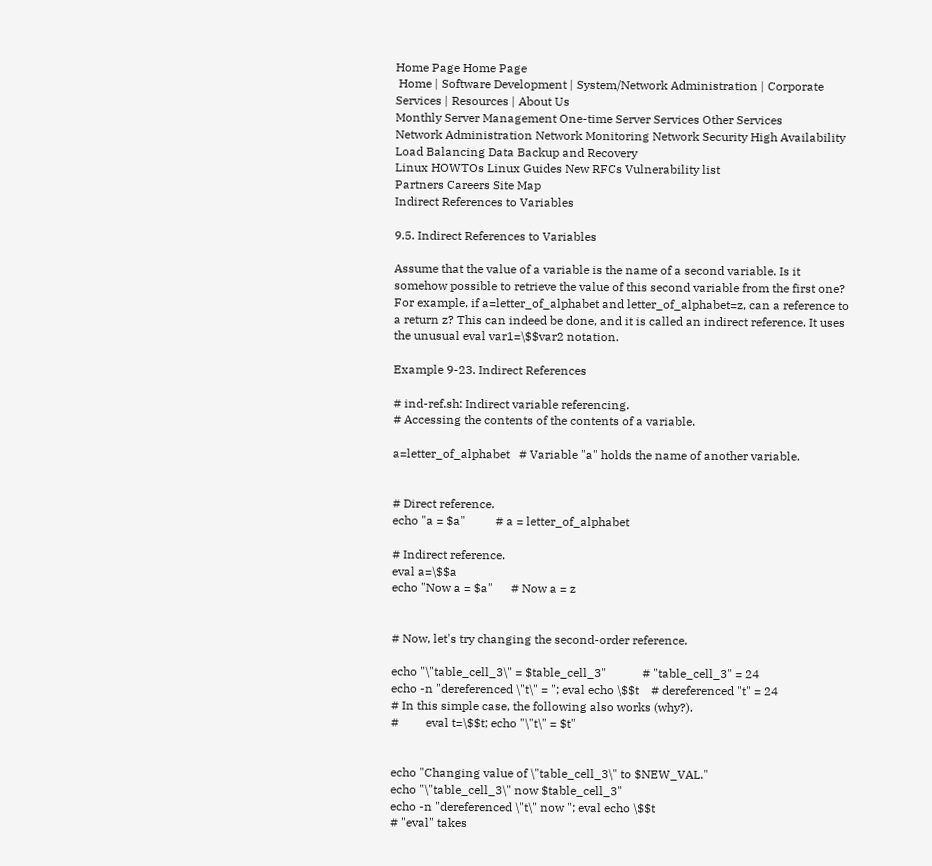Home Page Home Page
 Home | Software Development | System/Network Administration | Corporate Services | Resources | About Us
Monthly Server Management One-time Server Services Other Services
Network Administration Network Monitoring Network Security High Availability Load Balancing Data Backup and Recovery
Linux HOWTOs Linux Guides New RFCs Vulnerability list
Partners Careers Site Map
Indirect References to Variables

9.5. Indirect References to Variables

Assume that the value of a variable is the name of a second variable. Is it somehow possible to retrieve the value of this second variable from the first one? For example, if a=letter_of_alphabet and letter_of_alphabet=z, can a reference to a return z? This can indeed be done, and it is called an indirect reference. It uses the unusual eval var1=\$$var2 notation.

Example 9-23. Indirect References

# ind-ref.sh: Indirect variable referencing.
# Accessing the contents of the contents of a variable.

a=letter_of_alphabet   # Variable "a" holds the name of another variable.


# Direct reference.
echo "a = $a"          # a = letter_of_alphabet

# Indirect reference.
eval a=\$$a
echo "Now a = $a"      # Now a = z


# Now, let's try changing the second-order reference.

echo "\"table_cell_3\" = $table_cell_3"            # "table_cell_3" = 24
echo -n "dereferenced \"t\" = "; eval echo \$$t    # dereferenced "t" = 24
# In this simple case, the following also works (why?).
#         eval t=\$$t; echo "\"t\" = $t"


echo "Changing value of \"table_cell_3\" to $NEW_VAL."
echo "\"table_cell_3\" now $table_cell_3"
echo -n "dereferenced \"t\" now "; eval echo \$$t
# "eval" takes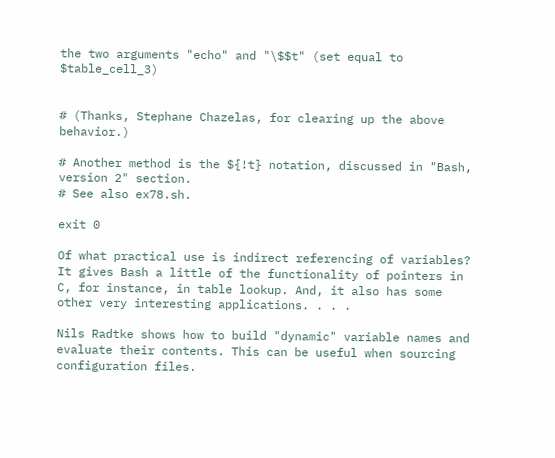the two arguments "echo" and "\$$t" (set equal to $table_cell_3)


# (Thanks, Stephane Chazelas, for clearing up the above behavior.)

# Another method is the ${!t} notation, discussed in "Bash, version 2" section.
# See also ex78.sh.

exit 0

Of what practical use is indirect referencing of variables? It gives Bash a little of the functionality of pointers in C, for instance, in table lookup. And, it also has some other very interesting applications. . . .

Nils Radtke shows how to build "dynamic" variable names and evaluate their contents. This can be useful when sourcing configuration files.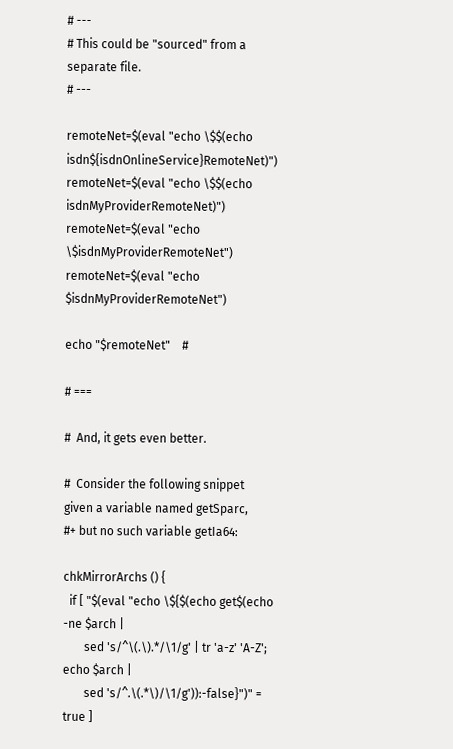# ---
# This could be "sourced" from a separate file.
# ---

remoteNet=$(eval "echo \$$(echo isdn${isdnOnlineService}RemoteNet)")
remoteNet=$(eval "echo \$$(echo isdnMyProviderRemoteNet)")
remoteNet=$(eval "echo \$isdnMyProviderRemoteNet")
remoteNet=$(eval "echo $isdnMyProviderRemoteNet")

echo "$remoteNet"    #

# ===

#  And, it gets even better.

#  Consider the following snippet given a variable named getSparc,
#+ but no such variable getIa64:

chkMirrorArchs () {
  if [ "$(eval "echo \${$(echo get$(echo -ne $arch |
       sed 's/^\(.\).*/\1/g' | tr 'a-z' 'A-Z'; echo $arch |
       sed 's/^.\(.*\)/\1/g')):-false}")" = true ]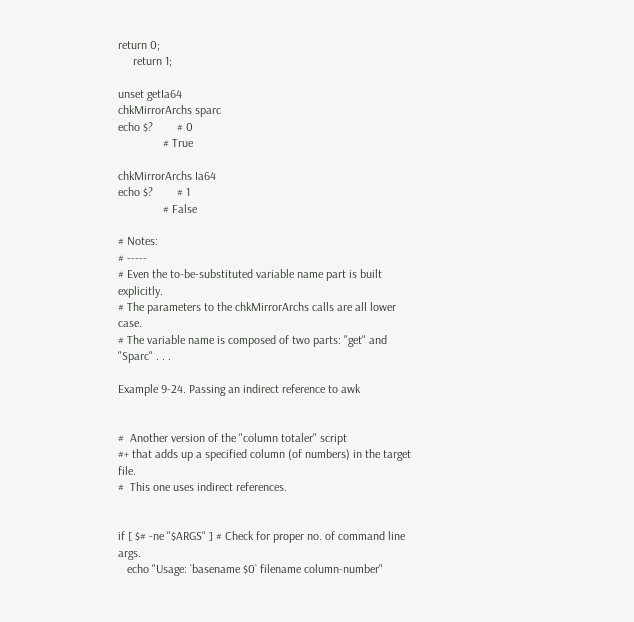return 0;
     return 1;

unset getIa64
chkMirrorArchs sparc
echo $?        # 0
               # True

chkMirrorArchs Ia64
echo $?        # 1
               # False

# Notes:
# -----
# Even the to-be-substituted variable name part is built explicitly.
# The parameters to the chkMirrorArchs calls are all lower case.
# The variable name is composed of two parts: "get" and "Sparc" . . .

Example 9-24. Passing an indirect reference to awk


#  Another version of the "column totaler" script
#+ that adds up a specified column (of numbers) in the target file.
#  This one uses indirect references.


if [ $# -ne "$ARGS" ] # Check for proper no. of command line args.
   echo "Usage: `basename $0` filename column-number"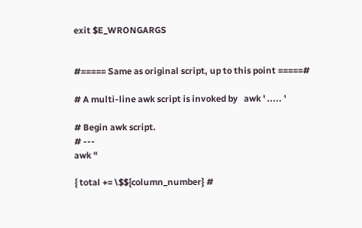exit $E_WRONGARGS


#===== Same as original script, up to this point =====#

# A multi-line awk script is invoked by   awk ' ..... '

# Begin awk script.
# ---
awk "

{ total += \$${column_number} #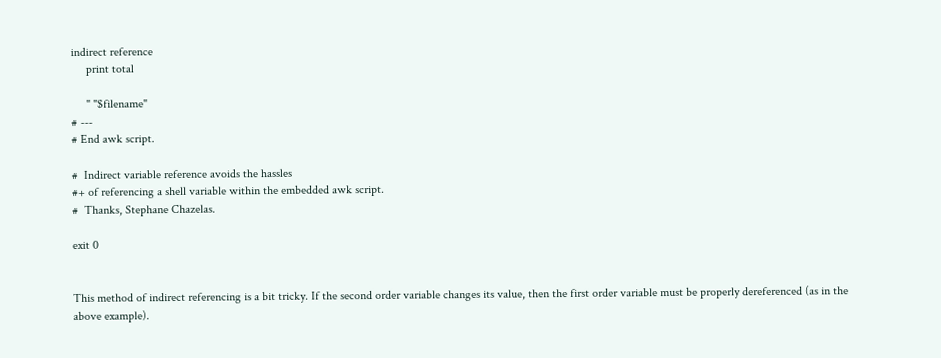indirect reference
     print total

     " "$filename"
# ---
# End awk script.

#  Indirect variable reference avoids the hassles
#+ of referencing a shell variable within the embedded awk script.
#  Thanks, Stephane Chazelas.

exit 0


This method of indirect referencing is a bit tricky. If the second order variable changes its value, then the first order variable must be properly dereferenced (as in the above example).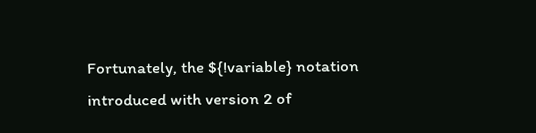Fortunately, the ${!variable} notation introduced with version 2 of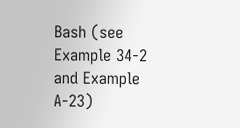Bash (see Example 34-2 and Example A-23)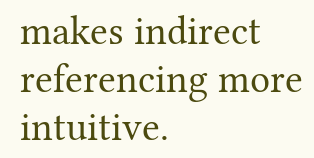makes indirect referencing more intuitive.